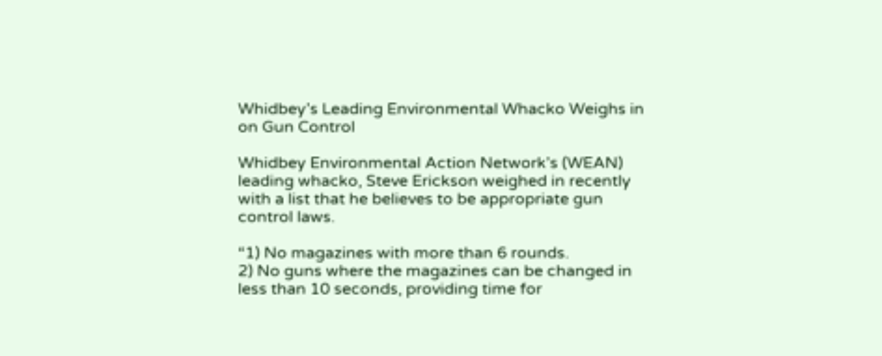Whidbey’s Leading Environmental Whacko Weighs in on Gun Control

Whidbey Environmental Action Network’s (WEAN) leading whacko, Steve Erickson weighed in recently with a list that he believes to be appropriate gun control laws.

“1) No magazines with more than 6 rounds.
2) No guns where the magazines can be changed in less than 10 seconds, providing time for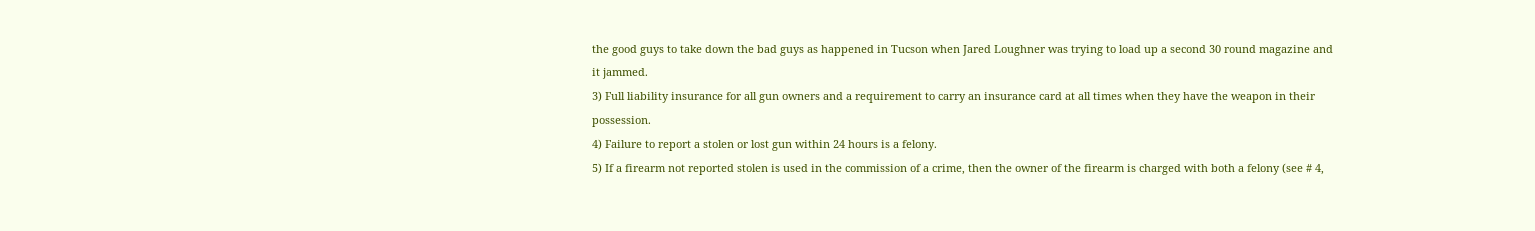the good guys to take down the bad guys as happened in Tucson when Jared Loughner was trying to load up a second 30 round magazine and it jammed.
3) Full liability insurance for all gun owners and a requirement to carry an insurance card at all times when they have the weapon in their possession.
4) Failure to report a stolen or lost gun within 24 hours is a felony.
5) If a firearm not reported stolen is used in the commission of a crime, then the owner of the firearm is charged with both a felony (see # 4,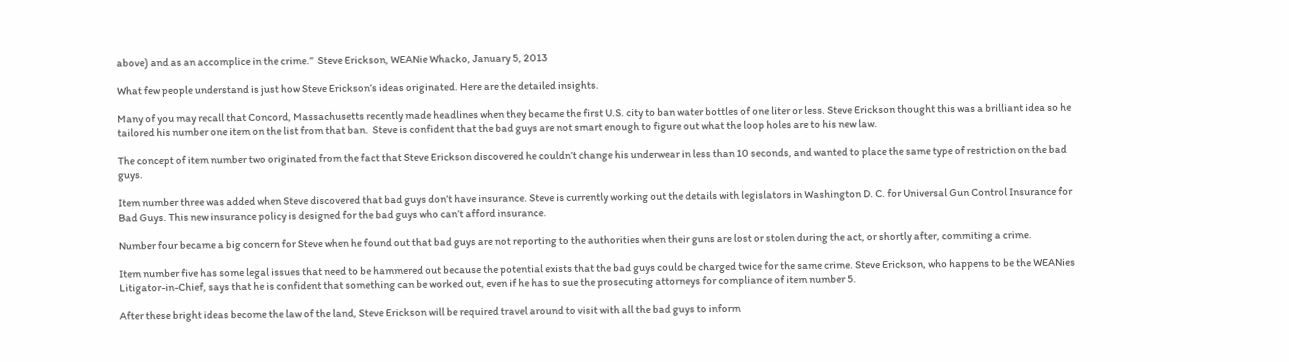above) and as an accomplice in the crime.”  Steve Erickson, WEANie Whacko, January 5, 2013

What few people understand is just how Steve Erickson’s ideas originated. Here are the detailed insights.

Many of you may recall that Concord, Massachusetts recently made headlines when they became the first U.S. city to ban water bottles of one liter or less. Steve Erickson thought this was a brilliant idea so he tailored his number one item on the list from that ban.  Steve is confident that the bad guys are not smart enough to figure out what the loop holes are to his new law.

The concept of item number two originated from the fact that Steve Erickson discovered he couldn’t change his underwear in less than 10 seconds, and wanted to place the same type of restriction on the bad guys.

Item number three was added when Steve discovered that bad guys don’t have insurance. Steve is currently working out the details with legislators in Washington D. C. for Universal Gun Control Insurance for Bad Guys. This new insurance policy is designed for the bad guys who can’t afford insurance.

Number four became a big concern for Steve when he found out that bad guys are not reporting to the authorities when their guns are lost or stolen during the act, or shortly after, commiting a crime.

Item number five has some legal issues that need to be hammered out because the potential exists that the bad guys could be charged twice for the same crime. Steve Erickson, who happens to be the WEANies Litigator-in-Chief, says that he is confident that something can be worked out, even if he has to sue the prosecuting attorneys for compliance of item number 5.

After these bright ideas become the law of the land, Steve Erickson will be required travel around to visit with all the bad guys to inform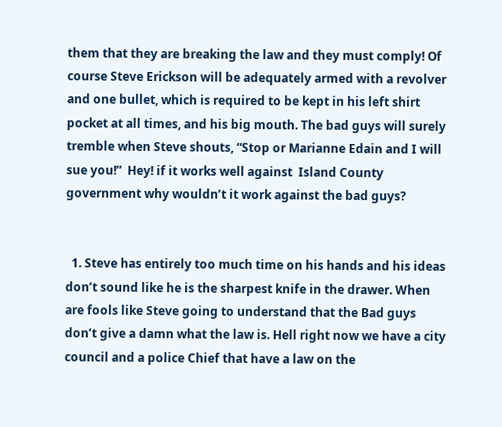them that they are breaking the law and they must comply! Of course Steve Erickson will be adequately armed with a revolver and one bullet, which is required to be kept in his left shirt pocket at all times, and his big mouth. The bad guys will surely tremble when Steve shouts, “Stop or Marianne Edain and I will sue you!”  Hey! if it works well against  Island County government why wouldn’t it work against the bad guys?


  1. Steve has entirely too much time on his hands and his ideas don’t sound like he is the sharpest knife in the drawer. When are fools like Steve going to understand that the Bad guys don’t give a damn what the law is. Hell right now we have a city council and a police Chief that have a law on the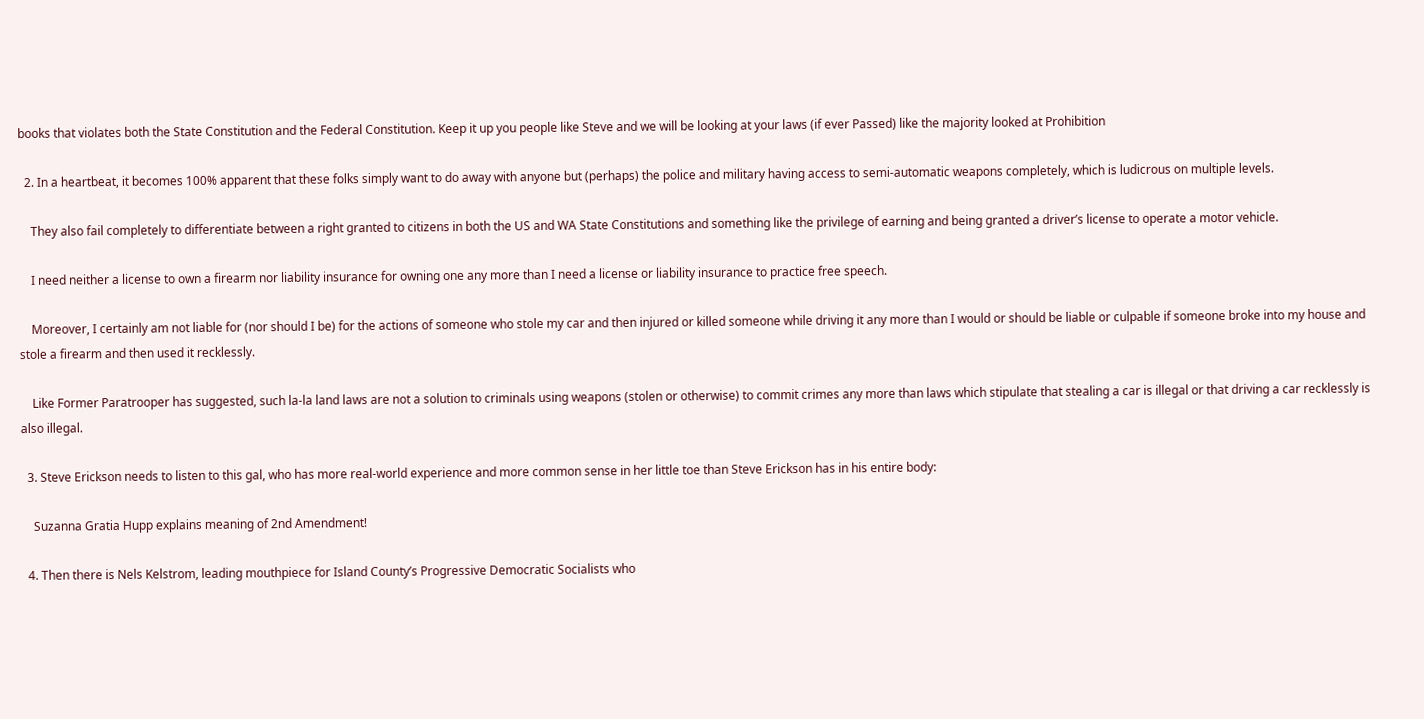books that violates both the State Constitution and the Federal Constitution. Keep it up you people like Steve and we will be looking at your laws (if ever Passed) like the majority looked at Prohibition

  2. In a heartbeat, it becomes 100% apparent that these folks simply want to do away with anyone but (perhaps) the police and military having access to semi-automatic weapons completely, which is ludicrous on multiple levels.

    They also fail completely to differentiate between a right granted to citizens in both the US and WA State Constitutions and something like the privilege of earning and being granted a driver’s license to operate a motor vehicle.

    I need neither a license to own a firearm nor liability insurance for owning one any more than I need a license or liability insurance to practice free speech.

    Moreover, I certainly am not liable for (nor should I be) for the actions of someone who stole my car and then injured or killed someone while driving it any more than I would or should be liable or culpable if someone broke into my house and stole a firearm and then used it recklessly.

    Like Former Paratrooper has suggested, such la-la land laws are not a solution to criminals using weapons (stolen or otherwise) to commit crimes any more than laws which stipulate that stealing a car is illegal or that driving a car recklessly is also illegal.

  3. Steve Erickson needs to listen to this gal, who has more real-world experience and more common sense in her little toe than Steve Erickson has in his entire body:

    Suzanna Gratia Hupp explains meaning of 2nd Amendment!

  4. Then there is Nels Kelstrom, leading mouthpiece for Island County’s Progressive Democratic Socialists who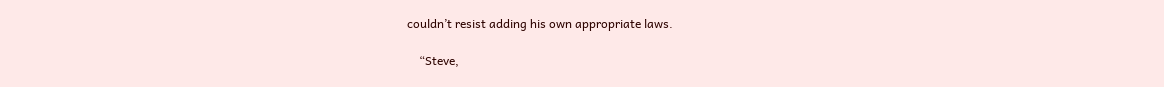couldn’t resist adding his own appropriate laws.

    “Steve,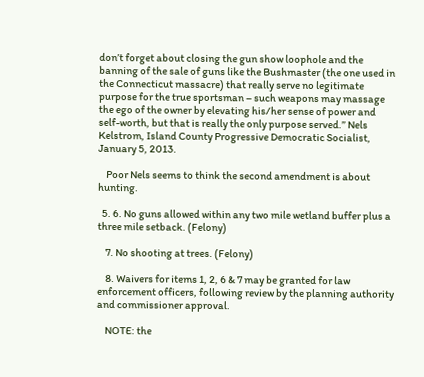don’t forget about closing the gun show loophole and the banning of the sale of guns like the Bushmaster (the one used in the Connecticut massacre) that really serve no legitimate purpose for the true sportsman – such weapons may massage the ego of the owner by elevating his/her sense of power and self-worth, but that is really the only purpose served.” Nels Kelstrom, Island County Progressive Democratic Socialist, January 5, 2013.

    Poor Nels seems to think the second amendment is about hunting.

  5. 6. No guns allowed within any two mile wetland buffer plus a three mile setback. (Felony)

    7. No shooting at trees. (Felony)

    8. Waivers for items 1, 2, 6 & 7 may be granted for law enforcement officers, following review by the planning authority and commissioner approval.

    NOTE: the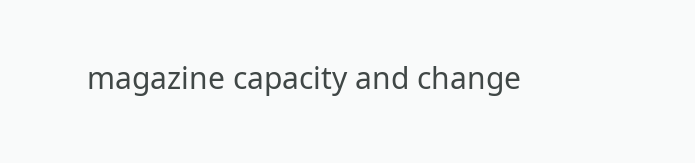magazine capacity and change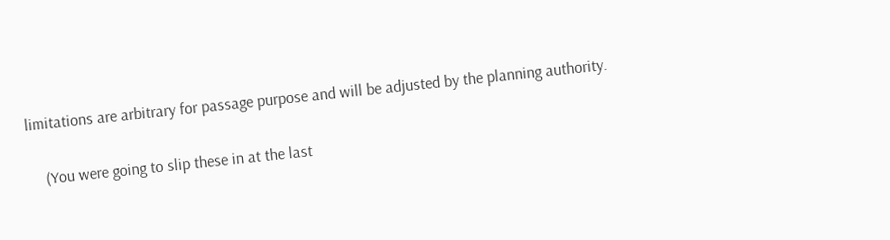limitations are arbitrary for passage purpose and will be adjusted by the planning authority.

    (You were going to slip these in at the last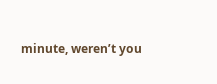minute, weren’t you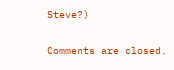Steve?)

Comments are closed.